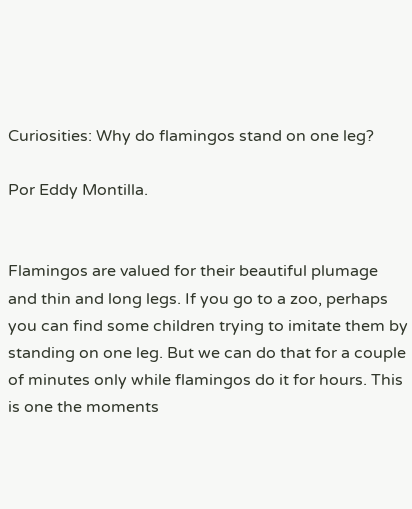Curiosities: Why do flamingos stand on one leg?

Por Eddy Montilla.


Flamingos are valued for their beautiful plumage and thin and long legs. If you go to a zoo, perhaps you can find some children trying to imitate them by standing on one leg. But we can do that for a couple of minutes only while flamingos do it for hours. This is one the moments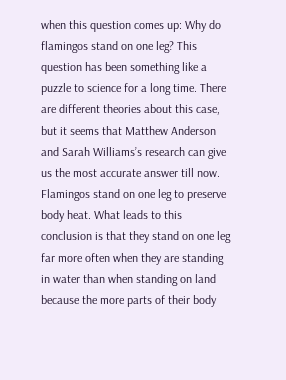when this question comes up: Why do flamingos stand on one leg? This question has been something like a puzzle to science for a long time. There are different theories about this case, but it seems that Matthew Anderson and Sarah Williams’s research can give us the most accurate answer till now. Flamingos stand on one leg to preserve body heat. What leads to this conclusion is that they stand on one leg far more often when they are standing in water than when standing on land because the more parts of their body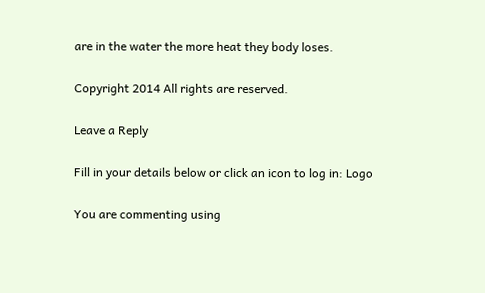are in the water the more heat they body loses.

Copyright 2014 All rights are reserved.

Leave a Reply

Fill in your details below or click an icon to log in: Logo

You are commenting using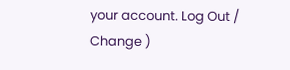your account. Log Out / Change )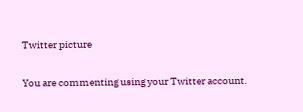Twitter picture

You are commenting using your Twitter account.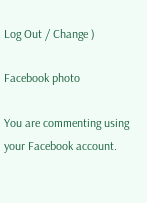Log Out / Change )

Facebook photo

You are commenting using your Facebook account.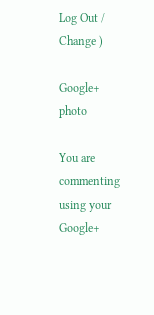Log Out / Change )

Google+ photo

You are commenting using your Google+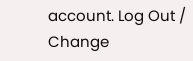account. Log Out / Change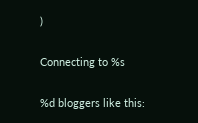)

Connecting to %s

%d bloggers like this: